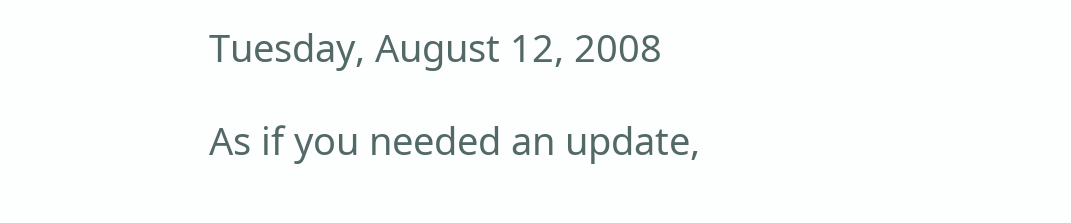Tuesday, August 12, 2008

As if you needed an update,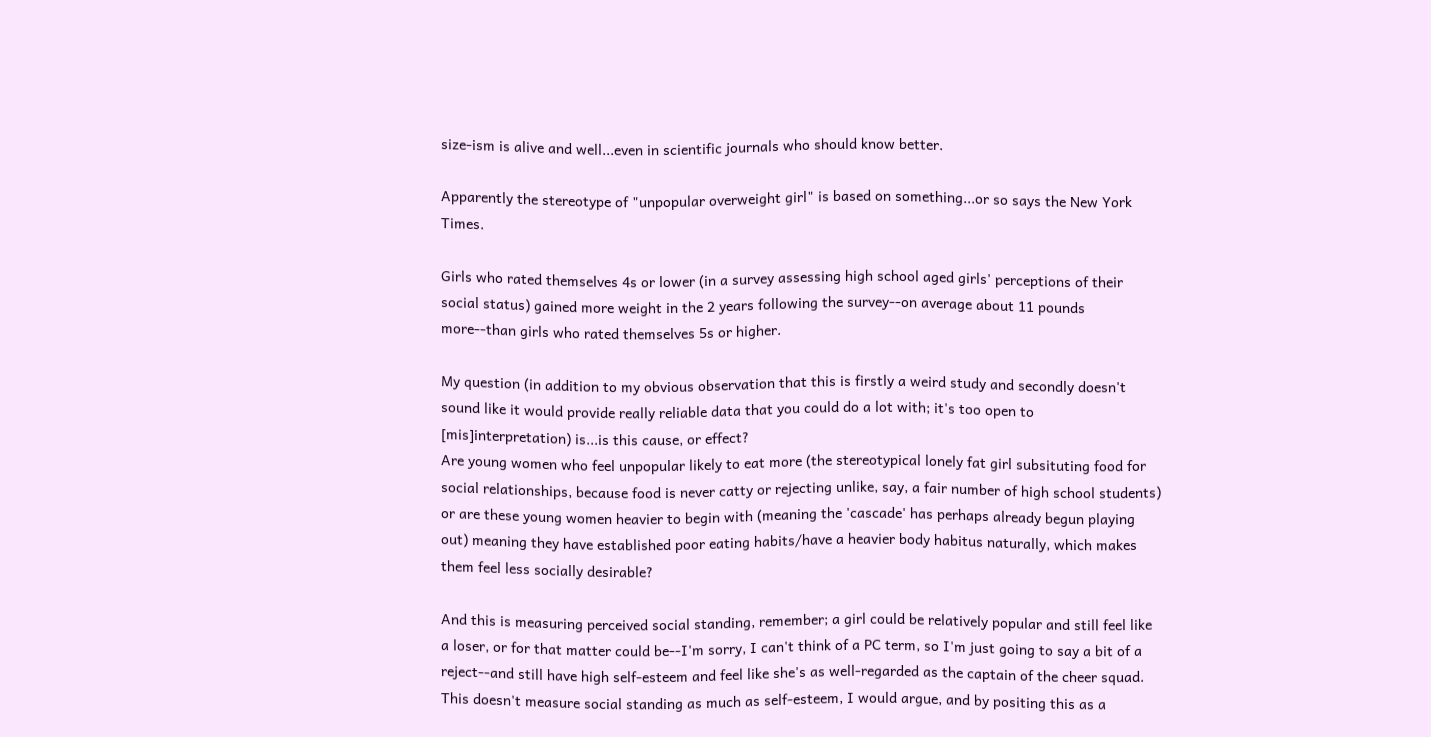size-ism is alive and well...even in scientific journals who should know better.

Apparently the stereotype of "unpopular overweight girl" is based on something...or so says the New York Times.

Girls who rated themselves 4s or lower (in a survey assessing high school aged girls' perceptions of their social status) gained more weight in the 2 years following the survey--on average about 11 pounds more--than girls who rated themselves 5s or higher.

My question (in addition to my obvious observation that this is firstly a weird study and secondly doesn't sound like it would provide really reliable data that you could do a lot with; it's too open to [mis]interpretation) is...is this cause, or effect?
Are young women who feel unpopular likely to eat more (the stereotypical lonely fat girl subsituting food for social relationships, because food is never catty or rejecting unlike, say, a fair number of high school students) or are these young women heavier to begin with (meaning the 'cascade' has perhaps already begun playing out) meaning they have established poor eating habits/have a heavier body habitus naturally, which makes them feel less socially desirable?

And this is measuring perceived social standing, remember; a girl could be relatively popular and still feel like a loser, or for that matter could be--I'm sorry, I can't think of a PC term, so I'm just going to say a bit of a reject--and still have high self-esteem and feel like she's as well-regarded as the captain of the cheer squad. This doesn't measure social standing as much as self-esteem, I would argue, and by positing this as a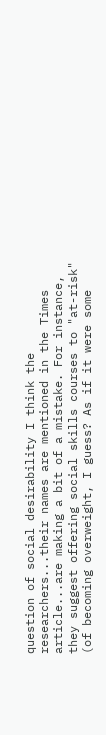question of social desirability I think the researchers...their names are mentioned in the Times article...are making a bit of a mistake. For instance, they suggest offering social skills courses to "at-risk" (of becoming overweight, I guess? As if it were some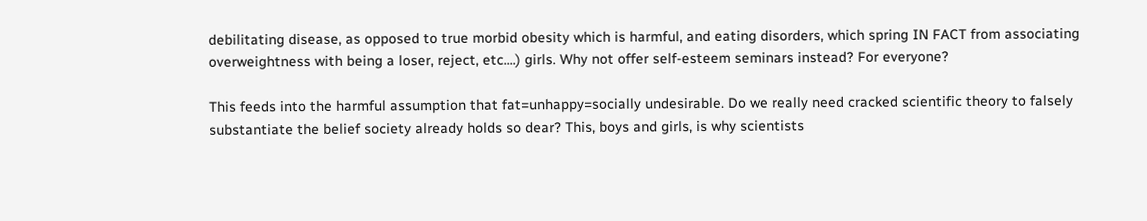debilitating disease, as opposed to true morbid obesity which is harmful, and eating disorders, which spring IN FACT from associating overweightness with being a loser, reject, etc....) girls. Why not offer self-esteem seminars instead? For everyone?

This feeds into the harmful assumption that fat=unhappy=socially undesirable. Do we really need cracked scientific theory to falsely substantiate the belief society already holds so dear? This, boys and girls, is why scientists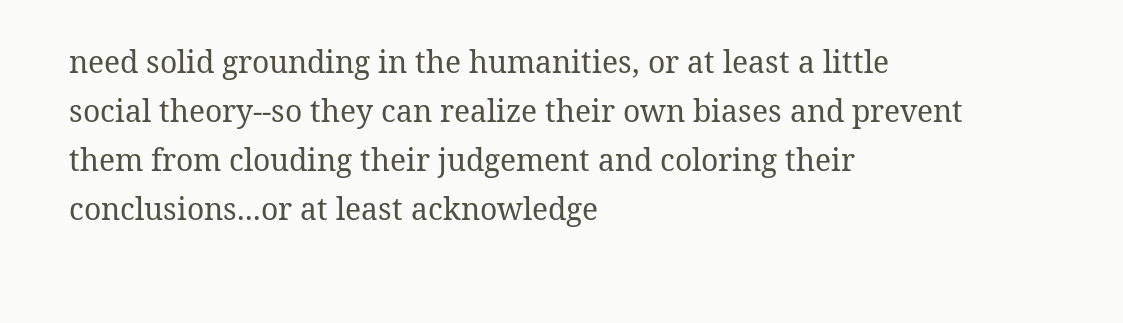need solid grounding in the humanities, or at least a little social theory--so they can realize their own biases and prevent them from clouding their judgement and coloring their conclusions...or at least acknowledge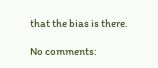that the bias is there.

No comments: